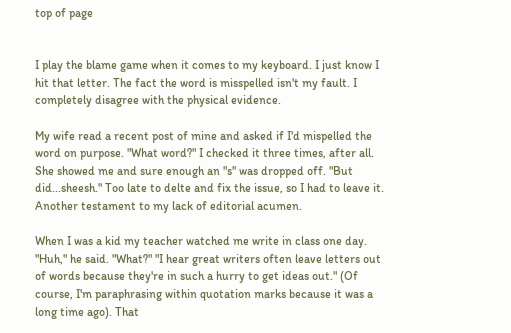top of page


I play the blame game when it comes to my keyboard. I just know I hit that letter. The fact the word is misspelled isn't my fault. I completely disagree with the physical evidence.

My wife read a recent post of mine and asked if I'd mispelled the word on purpose. "What word?" I checked it three times, after all. She showed me and sure enough an "s" was dropped off. "But did...sheesh." Too late to delte and fix the issue, so I had to leave it. Another testament to my lack of editorial acumen.

When I was a kid my teacher watched me write in class one day. "Huh," he said. "What?" "I hear great writers often leave letters out of words because they're in such a hurry to get ideas out." (Of course, I'm paraphrasing within quotation marks because it was a long time ago). That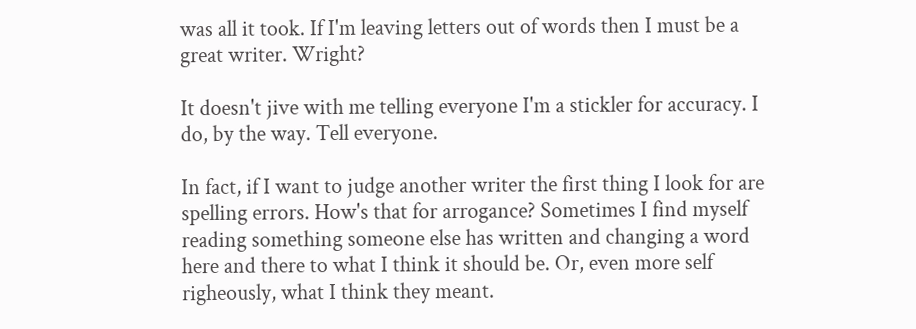was all it took. If I'm leaving letters out of words then I must be a great writer. Wright?

It doesn't jive with me telling everyone I'm a stickler for accuracy. I do, by the way. Tell everyone.

In fact, if I want to judge another writer the first thing I look for are spelling errors. How's that for arrogance? Sometimes I find myself reading something someone else has written and changing a word here and there to what I think it should be. Or, even more self righeously, what I think they meant.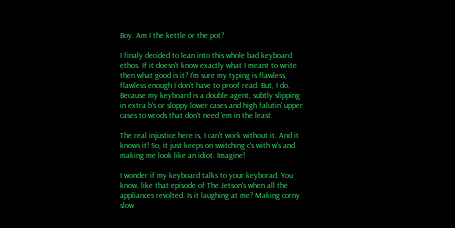Boy. Am I the kettle or the pot?

I finaly decided to lean into this whole bad keyboard ethos. If it doesn't know exactly what I meant to write then what good is it? I'm sure my typing is flawless, flawless enough I don't have to proof read. But, I do. Because my keyboard is a double agent, subtly slipping in extra b's or sloppy lower cases and high falutin' upper cases to wrods that don't need 'em in the least.

The real injustice here is, I can't work without it. And it knows it! So, it just keeps on switching c's with w's and making me look like an idiot. Imagine!

I wonder if my keyboard talks to your keyborad. You know, like that episode of The Jetson's when all the appliances revolted. Is it laughing at me? Making corny slow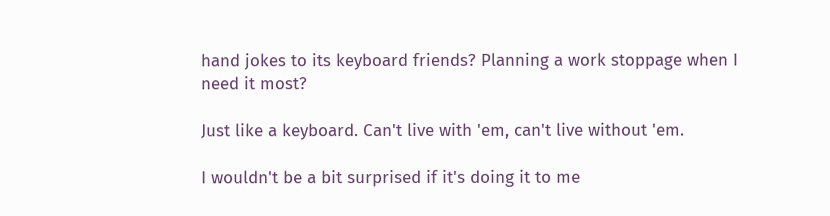hand jokes to its keyboard friends? Planning a work stoppage when I need it most?

Just like a keyboard. Can't live with 'em, can't live without 'em.

I wouldn't be a bit surprised if it's doing it to me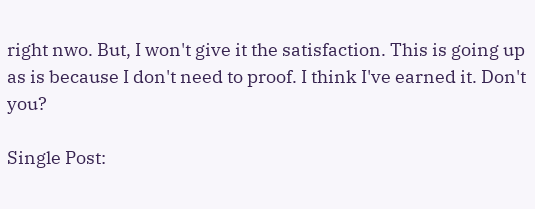right nwo. But, I won't give it the satisfaction. This is going up as is because I don't need to proof. I think I've earned it. Don't you?

Single Post: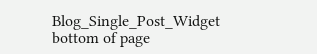Blog_Single_Post_Widget
bottom of page